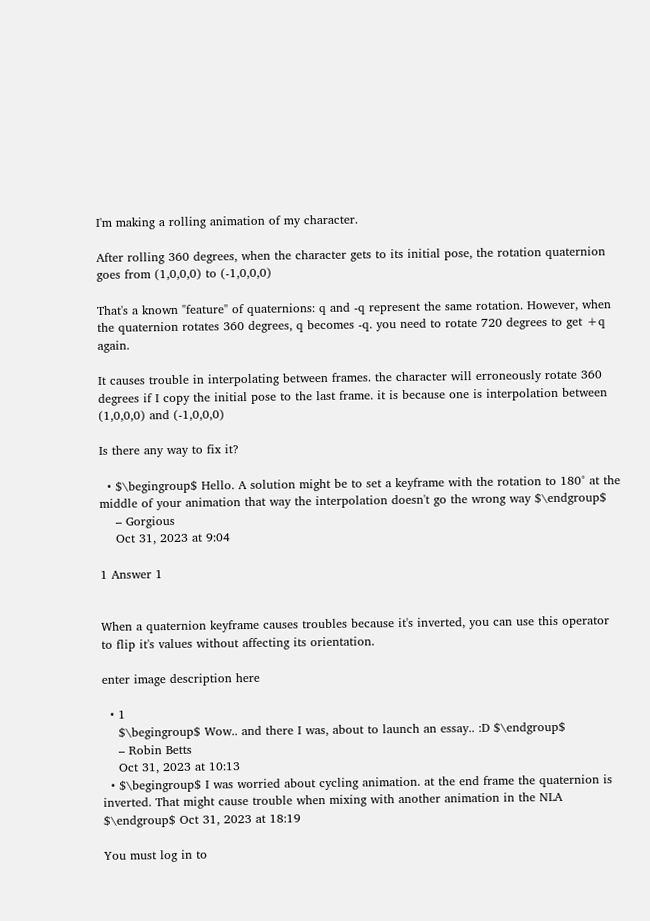I'm making a rolling animation of my character.

After rolling 360 degrees, when the character gets to its initial pose, the rotation quaternion goes from (1,0,0,0) to (-1,0,0,0)

That's a known "feature" of quaternions: q and -q represent the same rotation. However, when the quaternion rotates 360 degrees, q becomes -q. you need to rotate 720 degrees to get +q again.

It causes trouble in interpolating between frames. the character will erroneously rotate 360 degrees if I copy the initial pose to the last frame. it is because one is interpolation between (1,0,0,0) and (-1,0,0,0)

Is there any way to fix it?

  • $\begingroup$ Hello. A solution might be to set a keyframe with the rotation to 180° at the middle of your animation that way the interpolation doesn't go the wrong way $\endgroup$
    – Gorgious
    Oct 31, 2023 at 9:04

1 Answer 1


When a quaternion keyframe causes troubles because it's inverted, you can use this operator to flip it's values without affecting its orientation.

enter image description here

  • 1
    $\begingroup$ Wow.. and there I was, about to launch an essay.. :D $\endgroup$
    – Robin Betts
    Oct 31, 2023 at 10:13
  • $\begingroup$ I was worried about cycling animation. at the end frame the quaternion is inverted. That might cause trouble when mixing with another animation in the NLA $\endgroup$ Oct 31, 2023 at 18:19

You must log in to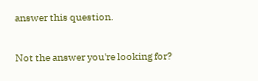answer this question.

Not the answer you're looking for?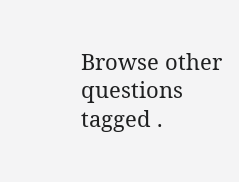Browse other questions tagged .